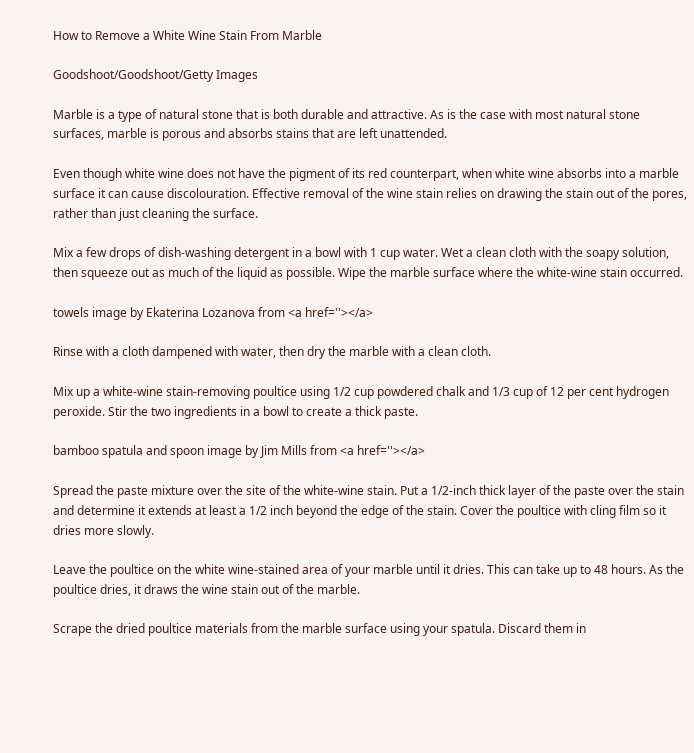How to Remove a White Wine Stain From Marble

Goodshoot/Goodshoot/Getty Images

Marble is a type of natural stone that is both durable and attractive. As is the case with most natural stone surfaces, marble is porous and absorbs stains that are left unattended.

Even though white wine does not have the pigment of its red counterpart, when white wine absorbs into a marble surface it can cause discolouration. Effective removal of the wine stain relies on drawing the stain out of the pores, rather than just cleaning the surface.

Mix a few drops of dish-washing detergent in a bowl with 1 cup water. Wet a clean cloth with the soapy solution, then squeeze out as much of the liquid as possible. Wipe the marble surface where the white-wine stain occurred.

towels image by Ekaterina Lozanova from <a href=''></a>

Rinse with a cloth dampened with water, then dry the marble with a clean cloth.

Mix up a white-wine stain-removing poultice using 1/2 cup powdered chalk and 1/3 cup of 12 per cent hydrogen peroxide. Stir the two ingredients in a bowl to create a thick paste.

bamboo spatula and spoon image by Jim Mills from <a href=''></a>

Spread the paste mixture over the site of the white-wine stain. Put a 1/2-inch thick layer of the paste over the stain and determine it extends at least a 1/2 inch beyond the edge of the stain. Cover the poultice with cling film so it dries more slowly.

Leave the poultice on the white wine-stained area of your marble until it dries. This can take up to 48 hours. As the poultice dries, it draws the wine stain out of the marble.

Scrape the dried poultice materials from the marble surface using your spatula. Discard them in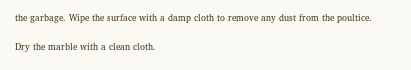the garbage. Wipe the surface with a damp cloth to remove any dust from the poultice.

Dry the marble with a clean cloth.